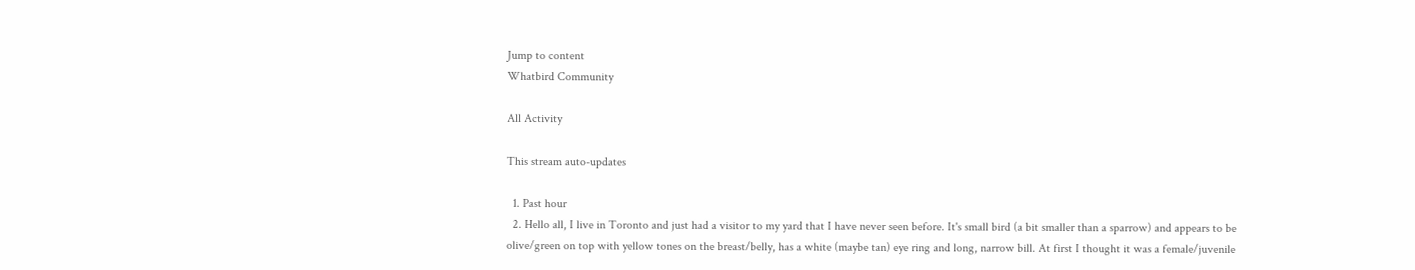Jump to content
Whatbird Community

All Activity

This stream auto-updates

  1. Past hour
  2. Hello all, I live in Toronto and just had a visitor to my yard that I have never seen before. It's small bird (a bit smaller than a sparrow) and appears to be olive/green on top with yellow tones on the breast/belly, has a white (maybe tan) eye ring and long, narrow bill. At first I thought it was a female/juvenile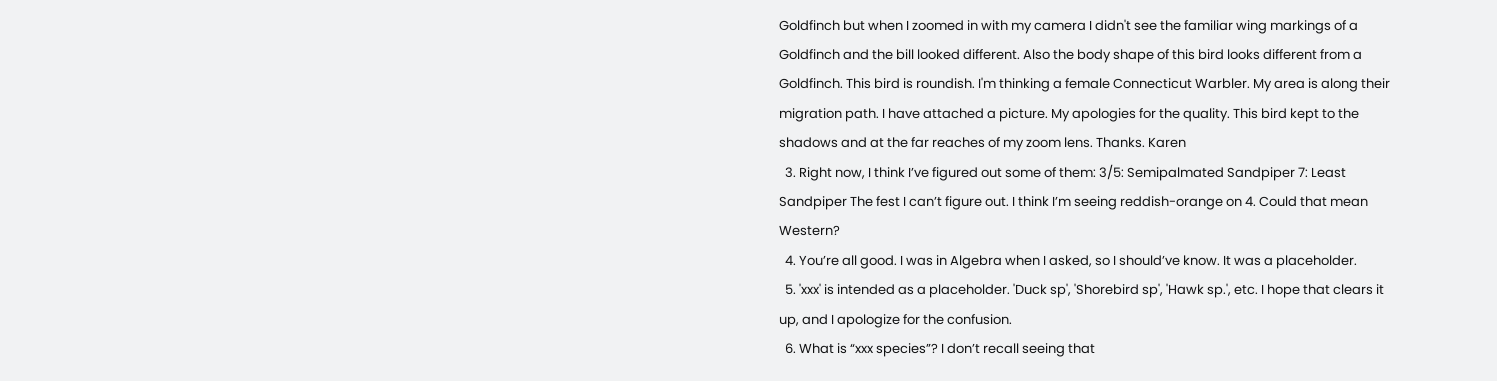Goldfinch but when I zoomed in with my camera I didn't see the familiar wing markings of a Goldfinch and the bill looked different. Also the body shape of this bird looks different from a Goldfinch. This bird is roundish. I'm thinking a female Connecticut Warbler. My area is along their migration path. I have attached a picture. My apologies for the quality. This bird kept to the shadows and at the far reaches of my zoom lens. Thanks. Karen
  3. Right now, I think I’ve figured out some of them: 3/5: Semipalmated Sandpiper 7: Least Sandpiper The fest I can’t figure out. I think I’m seeing reddish-orange on 4. Could that mean Western?
  4. You’re all good. I was in Algebra when I asked, so I should’ve know. It was a placeholder.
  5. 'xxx' is intended as a placeholder. 'Duck sp', 'Shorebird sp', 'Hawk sp.', etc. I hope that clears it up, and I apologize for the confusion.
  6. What is “xxx species”? I don’t recall seeing that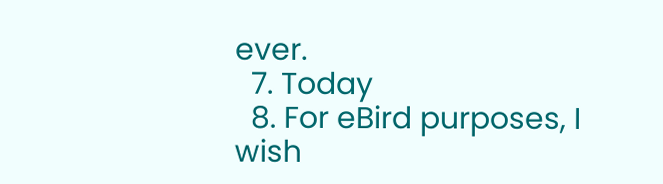ever.
  7. Today
  8. For eBird purposes, I wish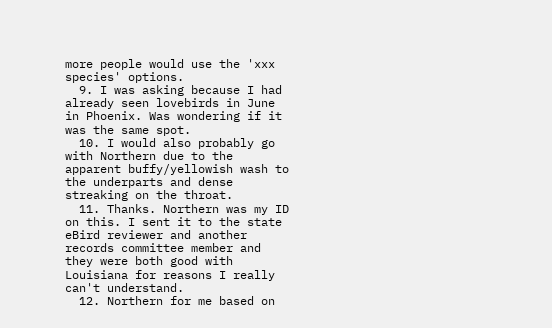more people would use the 'xxx species' options.
  9. I was asking because I had already seen lovebirds in June in Phoenix. Was wondering if it was the same spot.
  10. I would also probably go with Northern due to the apparent buffy/yellowish wash to the underparts and dense streaking on the throat.
  11. Thanks. Northern was my ID on this. I sent it to the state eBird reviewer and another records committee member and they were both good with Louisiana for reasons I really can't understand.
  12. Northern for me based on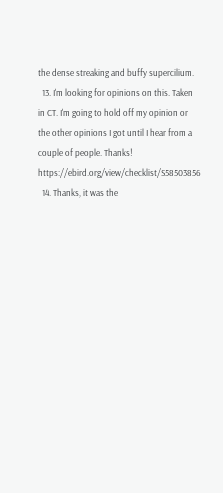the dense streaking and buffy supercilium.
  13. I'm looking for opinions on this. Taken in CT. I'm going to hold off my opinion or the other opinions I got until I hear from a couple of people. Thanks! https://ebird.org/view/checklist/S58503856
  14. Thanks, it was the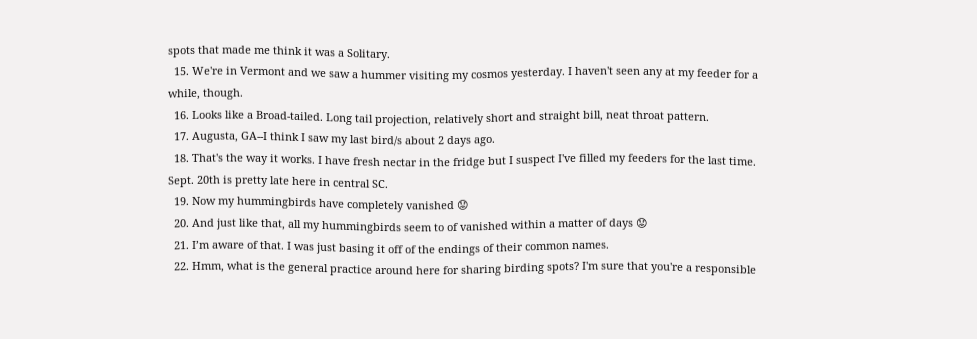spots that made me think it was a Solitary.
  15. We're in Vermont and we saw a hummer visiting my cosmos yesterday. I haven't seen any at my feeder for a while, though.
  16. Looks like a Broad-tailed. Long tail projection, relatively short and straight bill, neat throat pattern.
  17. Augusta, GA--I think I saw my last bird/s about 2 days ago.
  18. That's the way it works. I have fresh nectar in the fridge but I suspect I've filled my feeders for the last time. Sept. 20th is pretty late here in central SC.
  19. Now my hummingbirds have completely vanished 😟
  20. And just like that, all my hummingbirds seem to of vanished within a matter of days 😟
  21. I’m aware of that. I was just basing it off of the endings of their common names.
  22. Hmm, what is the general practice around here for sharing birding spots? I'm sure that you're a responsible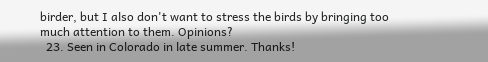birder, but I also don't want to stress the birds by bringing too much attention to them. Opinions?
  23. Seen in Colorado in late summer. Thanks!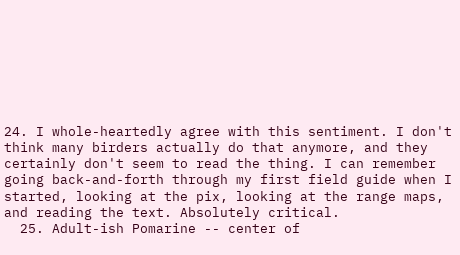24. I whole-heartedly agree with this sentiment. I don't think many birders actually do that anymore, and they certainly don't seem to read the thing. I can remember going back-and-forth through my first field guide when I started, looking at the pix, looking at the range maps, and reading the text. Absolutely critical.
  25. Adult-ish Pomarine -- center of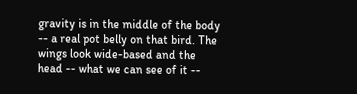gravity is in the middle of the body -- a real pot belly on that bird. The wings look wide-based and the head -- what we can see of it --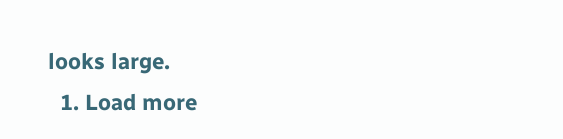looks large.
  1. Load more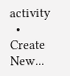activity
  • Create New...